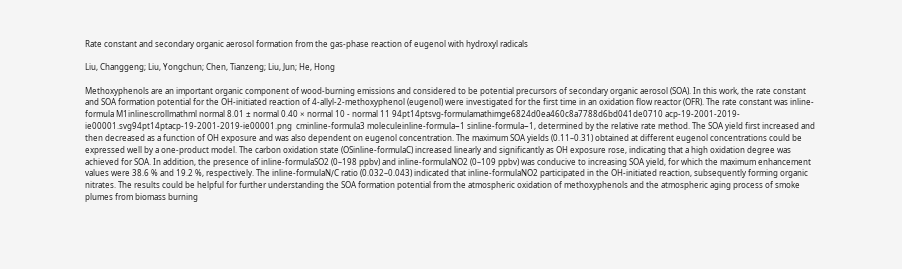Rate constant and secondary organic aerosol formation from the gas-phase reaction of eugenol with hydroxyl radicals

Liu, Changgeng; Liu, Yongchun; Chen, Tianzeng; Liu, Jun; He, Hong

Methoxyphenols are an important organic component of wood-burning emissions and considered to be potential precursors of secondary organic aerosol (SOA). In this work, the rate constant and SOA formation potential for the OH-initiated reaction of 4-allyl-2-methoxyphenol (eugenol) were investigated for the first time in an oxidation flow reactor (OFR). The rate constant was inline-formula M1inlinescrollmathml normal 8.01 ± normal 0.40 × normal 10 - normal 11 94pt14ptsvg-formulamathimge6824d0ea460c8a7788d6bd041de0710 acp-19-2001-2019-ie00001.svg94pt14ptacp-19-2001-2019-ie00001.png  cminline-formula3 moleculeinline-formula−1 sinline-formula−1, determined by the relative rate method. The SOA yield first increased and then decreased as a function of OH exposure and was also dependent on eugenol concentration. The maximum SOA yields (0.11–0.31) obtained at different eugenol concentrations could be expressed well by a one-product model. The carbon oxidation state (OSinline-formulaC) increased linearly and significantly as OH exposure rose, indicating that a high oxidation degree was achieved for SOA. In addition, the presence of inline-formulaSO2 (0–198 ppbv) and inline-formulaNO2 (0–109 ppbv) was conducive to increasing SOA yield, for which the maximum enhancement values were 38.6 % and 19.2 %, respectively. The inline-formulaN∕C ratio (0.032–0.043) indicated that inline-formulaNO2 participated in the OH-initiated reaction, subsequently forming organic nitrates. The results could be helpful for further understanding the SOA formation potential from the atmospheric oxidation of methoxyphenols and the atmospheric aging process of smoke plumes from biomass burning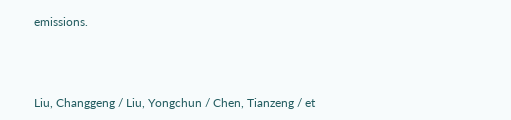emissions.



Liu, Changgeng / Liu, Yongchun / Chen, Tianzeng / et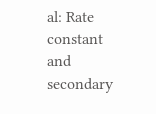al: Rate constant and secondary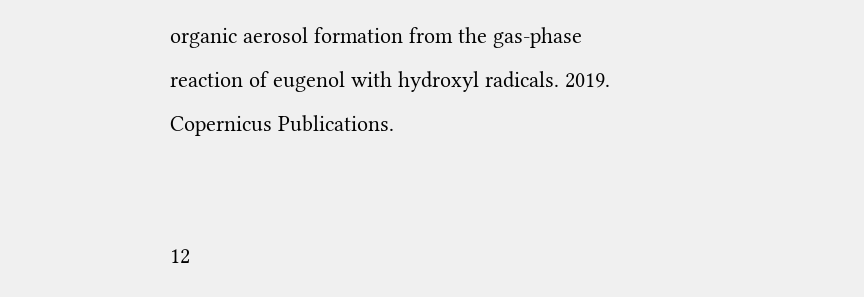organic aerosol formation from the gas-phase reaction of eugenol with hydroxyl radicals. 2019. Copernicus Publications.


12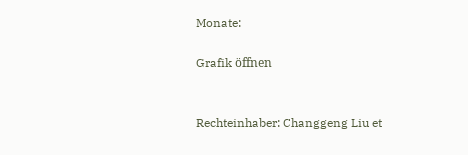Monate:

Grafik öffnen


Rechteinhaber: Changgeng Liu et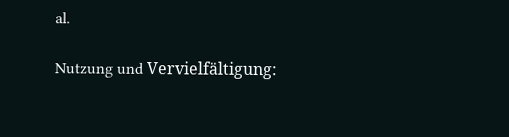al.

Nutzung und Vervielfältigung: